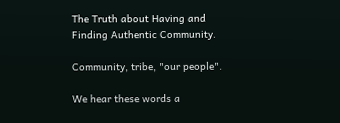The Truth about Having and Finding Authentic Community.

Community, tribe, "our people".

We hear these words a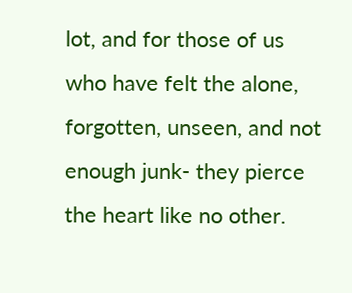lot, and for those of us who have felt the alone, forgotten, unseen, and not enough junk- they pierce the heart like no other.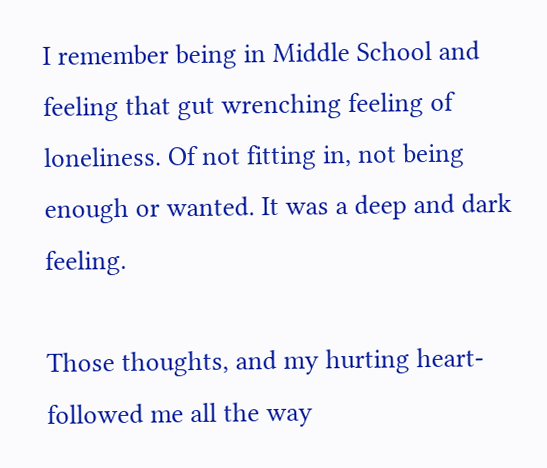I remember being in Middle School and feeling that gut wrenching feeling of loneliness. Of not fitting in, not being enough or wanted. It was a deep and dark feeling.

Those thoughts, and my hurting heart- followed me all the way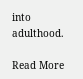into adulthood.

Read More